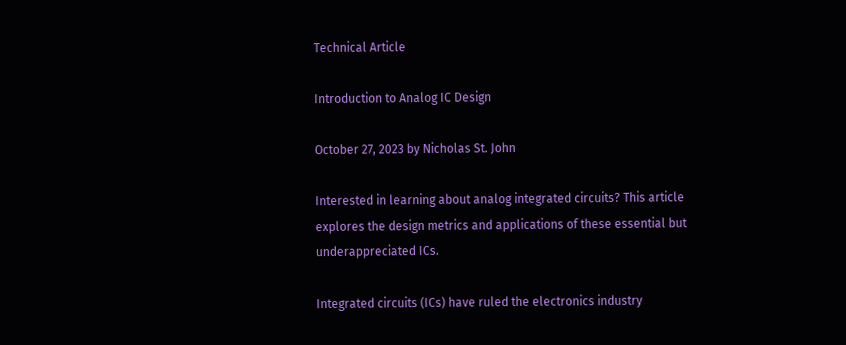Technical Article

Introduction to Analog IC Design

October 27, 2023 by Nicholas St. John

Interested in learning about analog integrated circuits? This article explores the design metrics and applications of these essential but underappreciated ICs.

Integrated circuits (ICs) have ruled the electronics industry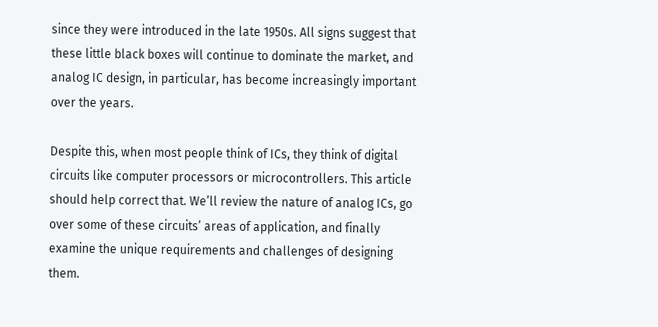since they were introduced in the late 1950s. All signs suggest that these little black boxes will continue to dominate the market, and analog IC design, in particular, has become increasingly important over the years.

Despite this, when most people think of ICs, they think of digital circuits like computer processors or microcontrollers. This article should help correct that. We’ll review the nature of analog ICs, go over some of these circuits’ areas of application, and finally examine the unique requirements and challenges of designing them.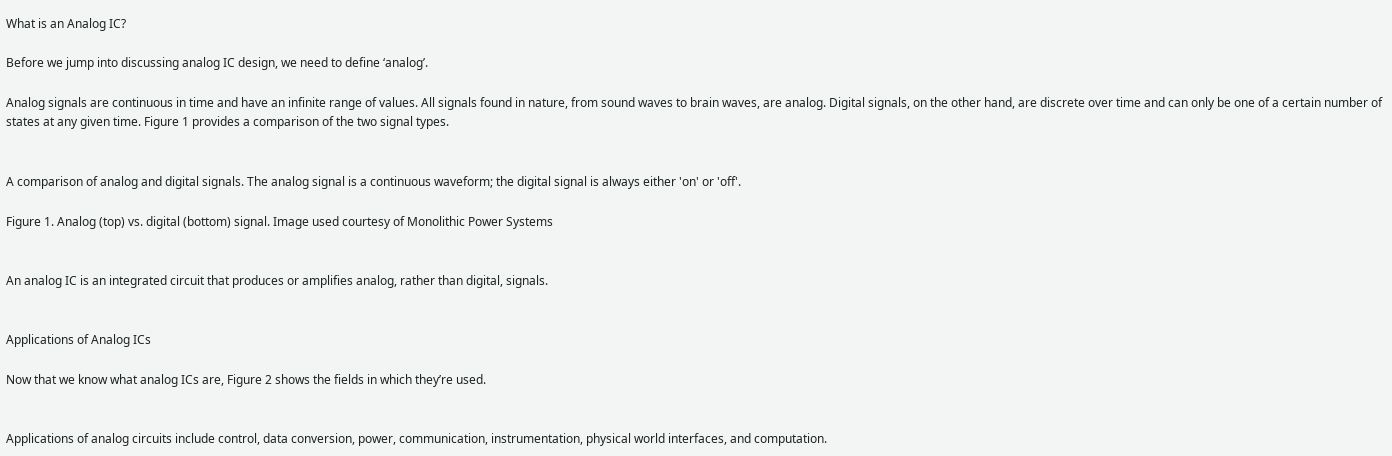What is an Analog IC?

Before we jump into discussing analog IC design, we need to define ‘analog’.

Analog signals are continuous in time and have an infinite range of values. All signals found in nature, from sound waves to brain waves, are analog. Digital signals, on the other hand, are discrete over time and can only be one of a certain number of states at any given time. Figure 1 provides a comparison of the two signal types.


A comparison of analog and digital signals. The analog signal is a continuous waveform; the digital signal is always either 'on' or 'off'.

Figure 1. Analog (top) vs. digital (bottom) signal. Image used courtesy of Monolithic Power Systems


An analog IC is an integrated circuit that produces or amplifies analog, rather than digital, signals.


Applications of Analog ICs

Now that we know what analog ICs are, Figure 2 shows the fields in which they’re used.


Applications of analog circuits include control, data conversion, power, communication, instrumentation, physical world interfaces, and computation.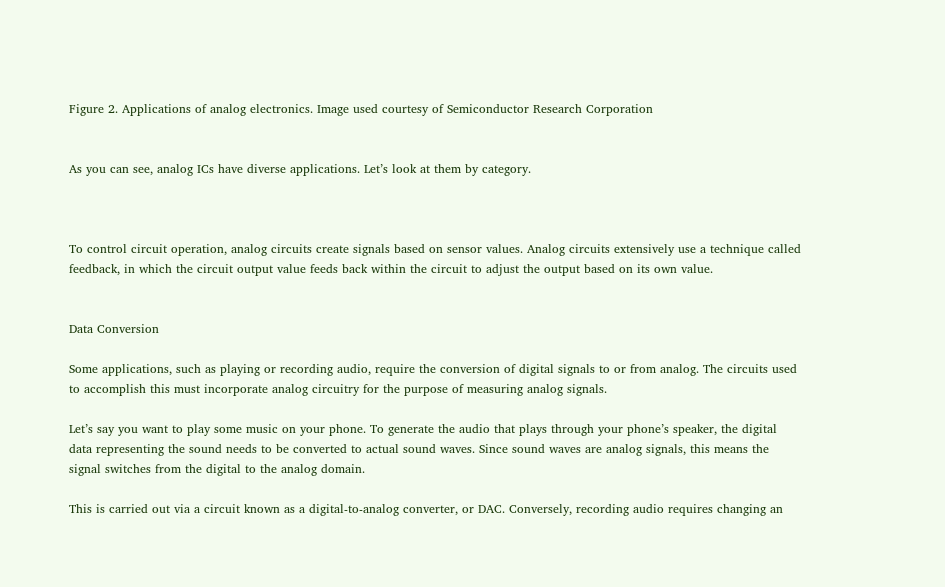Figure 2. Applications of analog electronics. Image used courtesy of Semiconductor Research Corporation


As you can see, analog ICs have diverse applications. Let’s look at them by category.



To control circuit operation, analog circuits create signals based on sensor values. Analog circuits extensively use a technique called feedback, in which the circuit output value feeds back within the circuit to adjust the output based on its own value.


Data Conversion

Some applications, such as playing or recording audio, require the conversion of digital signals to or from analog. The circuits used to accomplish this must incorporate analog circuitry for the purpose of measuring analog signals.

Let’s say you want to play some music on your phone. To generate the audio that plays through your phone’s speaker, the digital data representing the sound needs to be converted to actual sound waves. Since sound waves are analog signals, this means the signal switches from the digital to the analog domain.

This is carried out via a circuit known as a digital-to-analog converter, or DAC. Conversely, recording audio requires changing an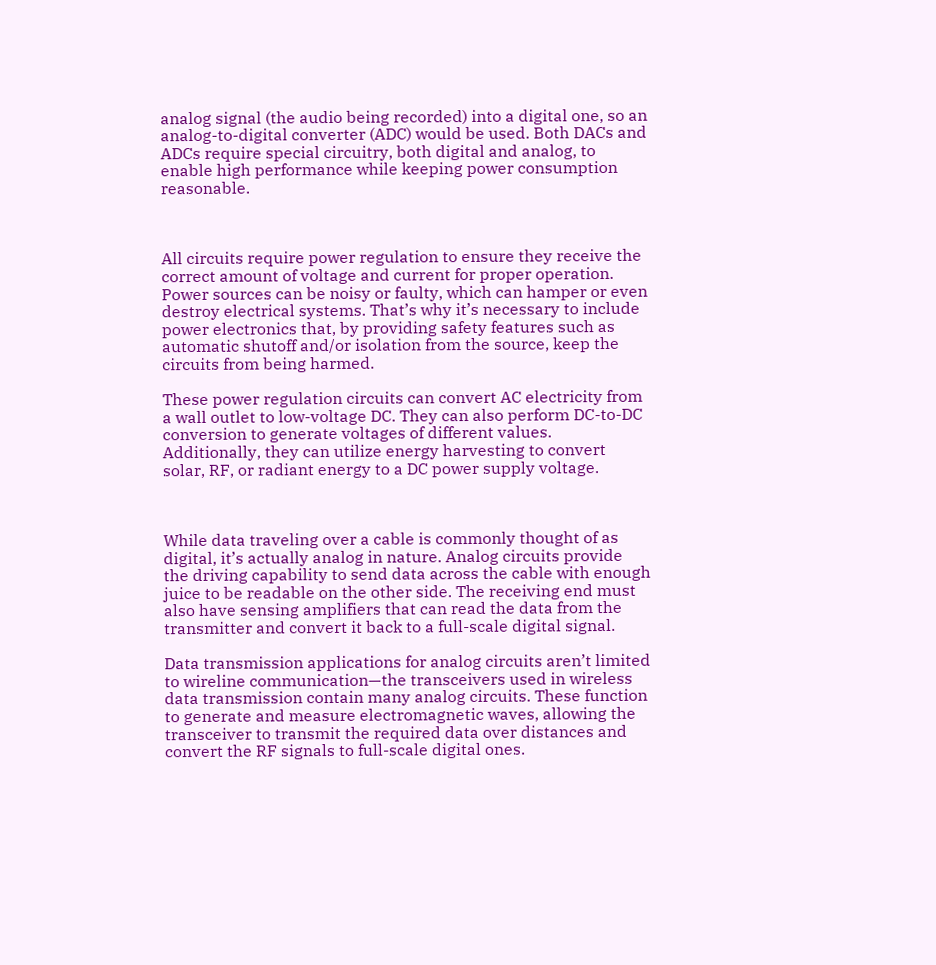analog signal (the audio being recorded) into a digital one, so an analog-to-digital converter (ADC) would be used. Both DACs and ADCs require special circuitry, both digital and analog, to enable high performance while keeping power consumption reasonable.



All circuits require power regulation to ensure they receive the correct amount of voltage and current for proper operation. Power sources can be noisy or faulty, which can hamper or even destroy electrical systems. That’s why it’s necessary to include power electronics that, by providing safety features such as automatic shutoff and/or isolation from the source, keep the circuits from being harmed.

These power regulation circuits can convert AC electricity from a wall outlet to low-voltage DC. They can also perform DC-to-DC conversion to generate voltages of different values. Additionally, they can utilize energy harvesting to convert solar, RF, or radiant energy to a DC power supply voltage.



While data traveling over a cable is commonly thought of as digital, it’s actually analog in nature. Analog circuits provide the driving capability to send data across the cable with enough juice to be readable on the other side. The receiving end must also have sensing amplifiers that can read the data from the transmitter and convert it back to a full-scale digital signal.

Data transmission applications for analog circuits aren’t limited to wireline communication—the transceivers used in wireless data transmission contain many analog circuits. These function to generate and measure electromagnetic waves, allowing the transceiver to transmit the required data over distances and convert the RF signals to full-scale digital ones.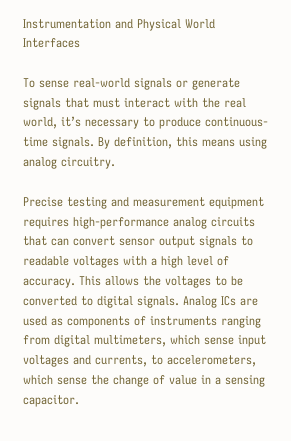Instrumentation and Physical World Interfaces

To sense real-world signals or generate signals that must interact with the real world, it’s necessary to produce continuous-time signals. By definition, this means using analog circuitry.

Precise testing and measurement equipment requires high-performance analog circuits that can convert sensor output signals to readable voltages with a high level of accuracy. This allows the voltages to be converted to digital signals. Analog ICs are used as components of instruments ranging from digital multimeters, which sense input voltages and currents, to accelerometers, which sense the change of value in a sensing capacitor.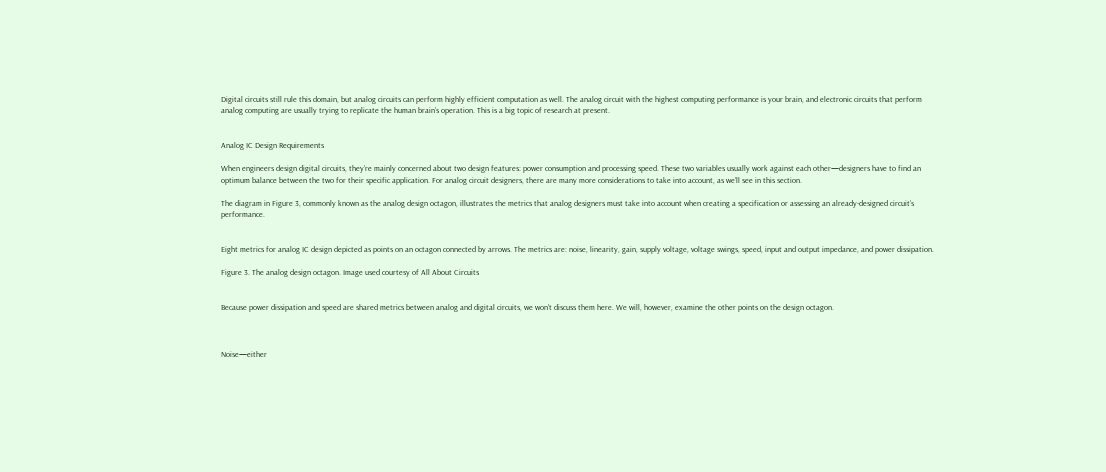Digital circuits still rule this domain, but analog circuits can perform highly efficient computation as well. The analog circuit with the highest computing performance is your brain, and electronic circuits that perform analog computing are usually trying to replicate the human brain’s operation. This is a big topic of research at present.


Analog IC Design Requirements

When engineers design digital circuits, they’re mainly concerned about two design features: power consumption and processing speed. These two variables usually work against each other—designers have to find an optimum balance between the two for their specific application. For analog circuit designers, there are many more considerations to take into account, as we’ll see in this section.

The diagram in Figure 3, commonly known as the analog design octagon, illustrates the metrics that analog designers must take into account when creating a specification or assessing an already-designed circuit’s performance.


Eight metrics for analog IC design depicted as points on an octagon connected by arrows. The metrics are: noise, linearity, gain, supply voltage, voltage swings, speed, input and output impedance, and power dissipation.

Figure 3. The analog design octagon. Image used courtesy of All About Circuits


Because power dissipation and speed are shared metrics between analog and digital circuits, we won’t discuss them here. We will, however, examine the other points on the design octagon.



Noise—either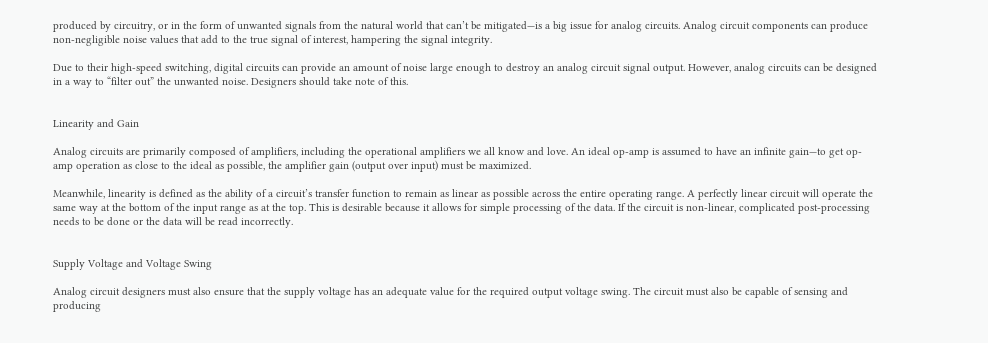produced by circuitry, or in the form of unwanted signals from the natural world that can’t be mitigated—is a big issue for analog circuits. Analog circuit components can produce non-negligible noise values that add to the true signal of interest, hampering the signal integrity.

Due to their high-speed switching, digital circuits can provide an amount of noise large enough to destroy an analog circuit signal output. However, analog circuits can be designed in a way to “filter out” the unwanted noise. Designers should take note of this.


Linearity and Gain

Analog circuits are primarily composed of amplifiers, including the operational amplifiers we all know and love. An ideal op-amp is assumed to have an infinite gain—to get op-amp operation as close to the ideal as possible, the amplifier gain (output over input) must be maximized.

Meanwhile, linearity is defined as the ability of a circuit’s transfer function to remain as linear as possible across the entire operating range. A perfectly linear circuit will operate the same way at the bottom of the input range as at the top. This is desirable because it allows for simple processing of the data. If the circuit is non-linear, complicated post-processing needs to be done or the data will be read incorrectly.


Supply Voltage and Voltage Swing

Analog circuit designers must also ensure that the supply voltage has an adequate value for the required output voltage swing. The circuit must also be capable of sensing and producing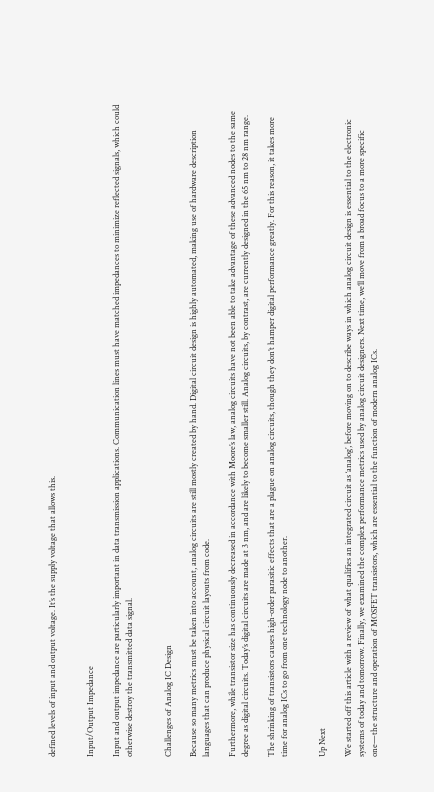defined levels of input and output voltage. It’s the supply voltage that allows this.


Input/Output Impedance

Input and output impedance are particularly important in data transmission applications. Communication lines must have matched impedances to minimize reflected signals, which could otherwise destroy the transmitted data signal.


Challenges of Analog IC Design

Because so many metrics must be taken into account, analog circuits are still mostly created by hand. Digital circuit design is highly automated, making use of hardware description languages that can produce physical circuit layouts from code.

Furthermore, while transistor size has continuously decreased in accordance with Moore’s law, analog circuits have not been able to take advantage of these advanced nodes to the same degree as digital circuits. Today’s digital circuits are made at 3 nm, and are likely to become smaller still. Analog circuits, by contrast, are currently designed in the 65 nm to 28 nm range.

The shrinking of transistors causes high-order parasitic effects that are a plague on analog circuits, though they don’t hamper digital performance greatly. For this reason, it takes more time for analog ICs to go from one technology node to another.


Up Next

We started off this article with a review of what qualifies an integrated circuit as ‘analog’, before moving on to describe ways in which analog circuit design is essential to the electronic systems of today and tomorrow. Finally, we examined the complex performance metrics used by analog circuit designers. Next time, we’ll move from a broad focus to a more specific one—the structure and operation of MOSFET transistors, which are essential to the function of modern analog ICs.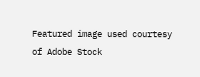Featured image used courtesy of Adobe Stock